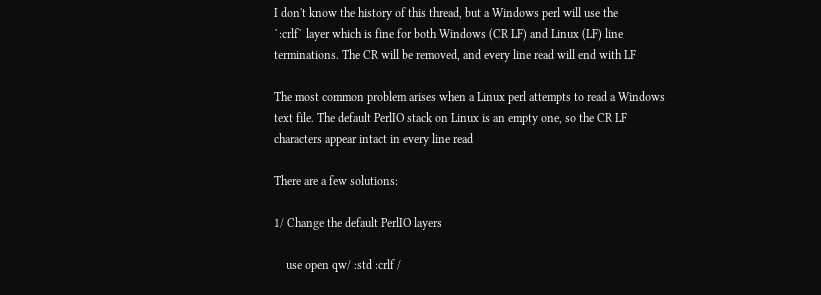I don't know the history of this thread, but a Windows perl will use the
`:crlf` layer which is fine for both Windows (CR LF) and Linux (LF) line
terminations. The CR will be removed, and every line read will end with LF

The most common problem arises when a Linux perl attempts to read a Windows
text file. The default PerlIO stack on Linux is an empty one, so the CR LF
characters appear intact in every line read

There are a few solutions:

1/ Change the default PerlIO layers

    use open qw/ :std :crlf /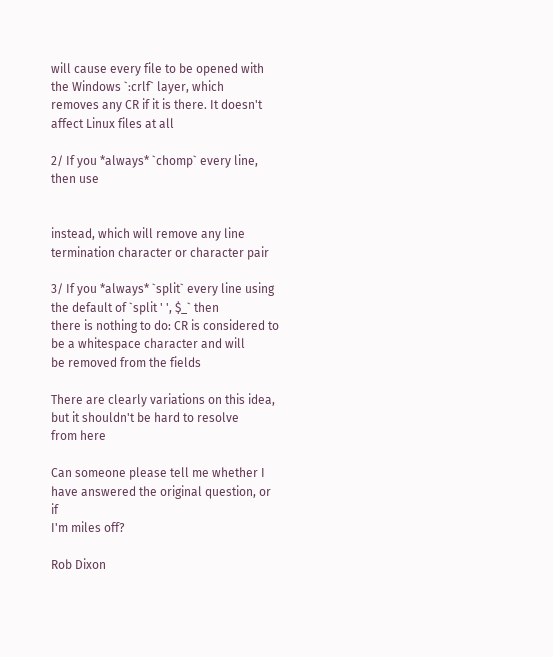will cause every file to be opened with the Windows `:crlf` layer, which
removes any CR if it is there. It doesn't affect Linux files at all

2/ If you *always* `chomp` every line, then use


instead, which will remove any line termination character or character pair

3/ If you *always* `split` every line using the default of `split ' ', $_` then
there is nothing to do: CR is considered to be a whitespace character and will
be removed from the fields

There are clearly variations on this idea, but it shouldn't be hard to resolve
from here

Can someone please tell me whether I have answered the original question, or if
I'm miles off?

Rob Dixon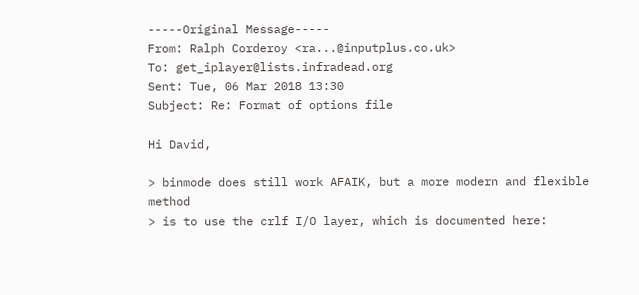-----Original Message-----
From: Ralph Corderoy <ra...@inputplus.co.uk>
To: get_iplayer@lists.infradead.org
Sent: Tue, 06 Mar 2018 13:30
Subject: Re: Format of options file

Hi David,

> binmode does still work AFAIK, but a more modern and flexible method
> is to use the crlf I/O layer, which is documented here: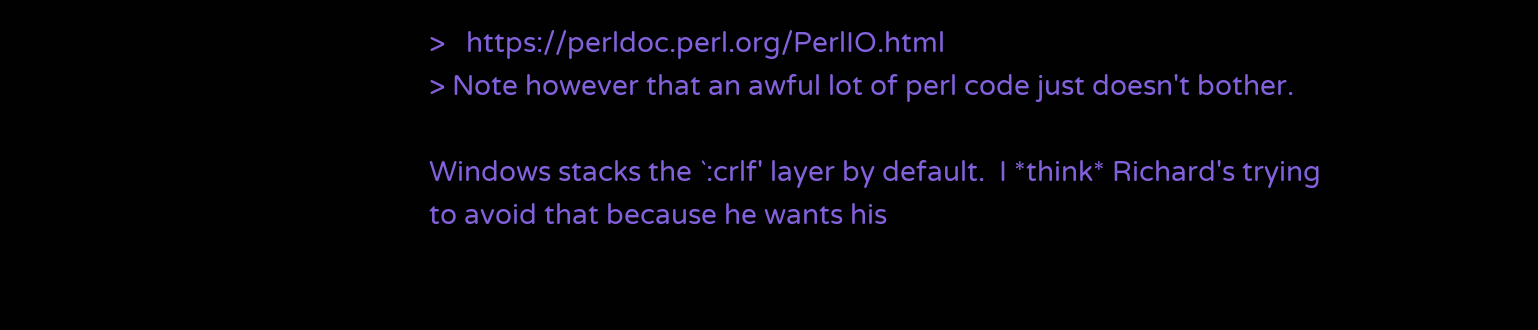>   https://perldoc.perl.org/PerlIO.html
> Note however that an awful lot of perl code just doesn't bother.

Windows stacks the `:crlf' layer by default.  I *think* Richard's trying
to avoid that because he wants his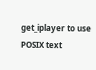get_iplayer to use POSIX text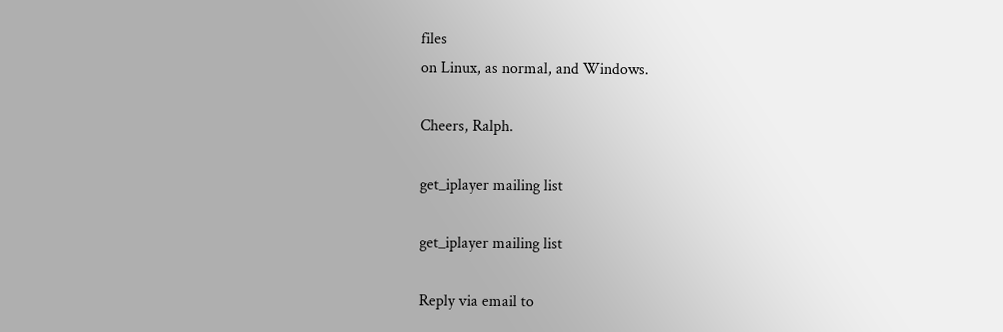files
on Linux, as normal, and Windows.

Cheers, Ralph.

get_iplayer mailing list

get_iplayer mailing list

Reply via email to